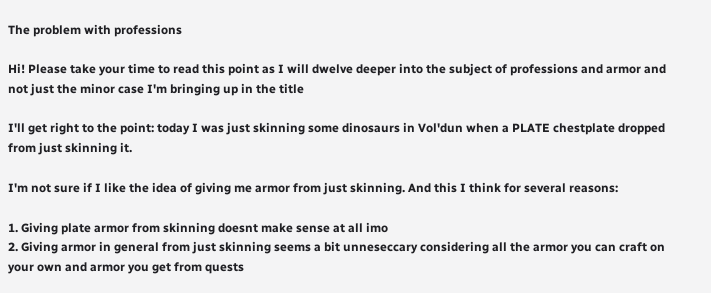The problem with professions

Hi! Please take your time to read this point as I will dwelve deeper into the subject of professions and armor and not just the minor case I'm bringing up in the title

I'll get right to the point: today I was just skinning some dinosaurs in Vol'dun when a PLATE chestplate dropped from just skinning it.

I'm not sure if I like the idea of giving me armor from just skinning. And this I think for several reasons:

1. Giving plate armor from skinning doesnt make sense at all imo
2. Giving armor in general from just skinning seems a bit unneseccary considering all the armor you can craft on your own and armor you get from quests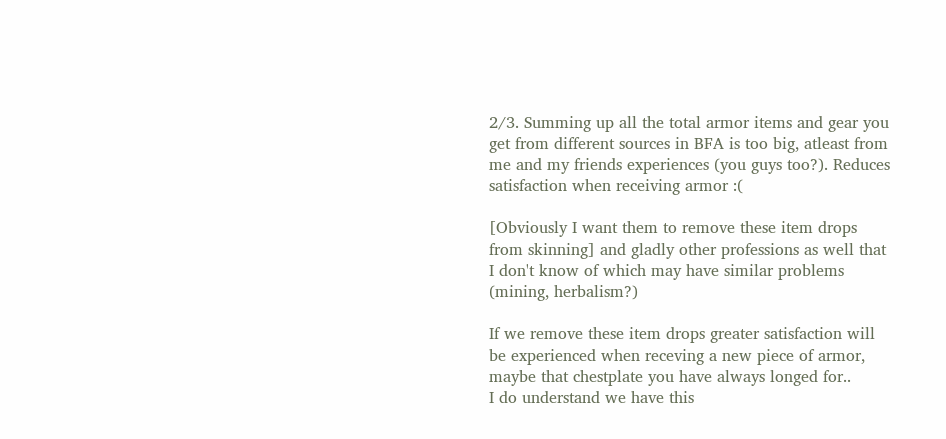2/3. Summing up all the total armor items and gear you get from different sources in BFA is too big, atleast from me and my friends experiences (you guys too?). Reduces satisfaction when receiving armor :(

[Obviously I want them to remove these item drops from skinning] and gladly other professions as well that I don't know of which may have similar problems (mining, herbalism?)

If we remove these item drops greater satisfaction will be experienced when receving a new piece of armor, maybe that chestplate you have always longed for..
I do understand we have this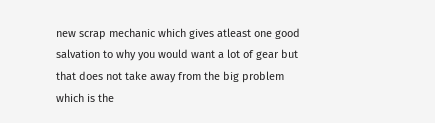new scrap mechanic which gives atleast one good salvation to why you would want a lot of gear but that does not take away from the big problem which is the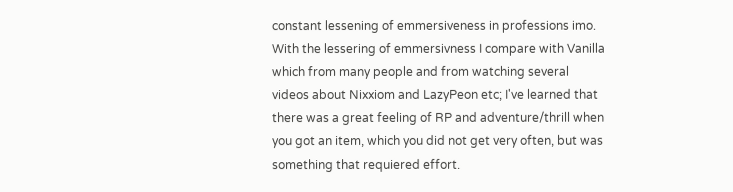constant lessening of emmersiveness in professions imo. With the lessering of emmersivness I compare with Vanilla which from many people and from watching several videos about Nixxiom and LazyPeon etc; I've learned that there was a great feeling of RP and adventure/thrill when you got an item, which you did not get very often, but was something that requiered effort.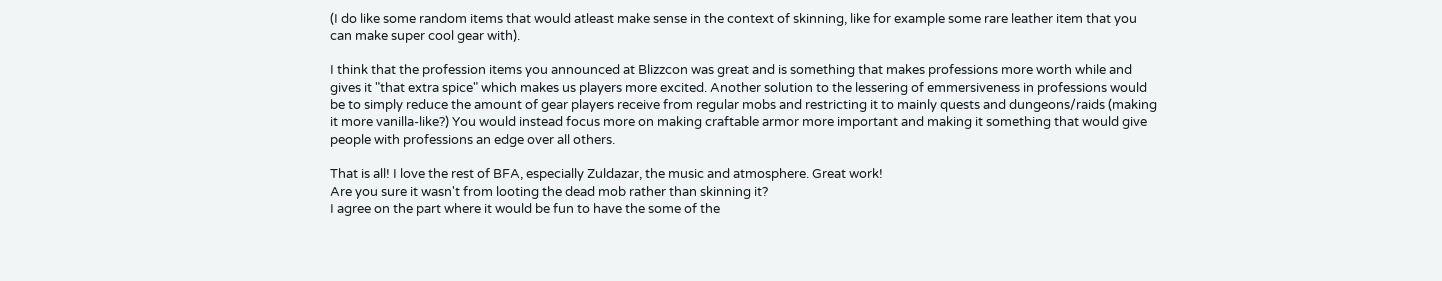(I do like some random items that would atleast make sense in the context of skinning, like for example some rare leather item that you can make super cool gear with).

I think that the profession items you announced at Blizzcon was great and is something that makes professions more worth while and gives it "that extra spice" which makes us players more excited. Another solution to the lessering of emmersiveness in professions would be to simply reduce the amount of gear players receive from regular mobs and restricting it to mainly quests and dungeons/raids (making it more vanilla-like?) You would instead focus more on making craftable armor more important and making it something that would give people with professions an edge over all others.

That is all! I love the rest of BFA, especially Zuldazar, the music and atmosphere. Great work!
Are you sure it wasn't from looting the dead mob rather than skinning it?
I agree on the part where it would be fun to have the some of the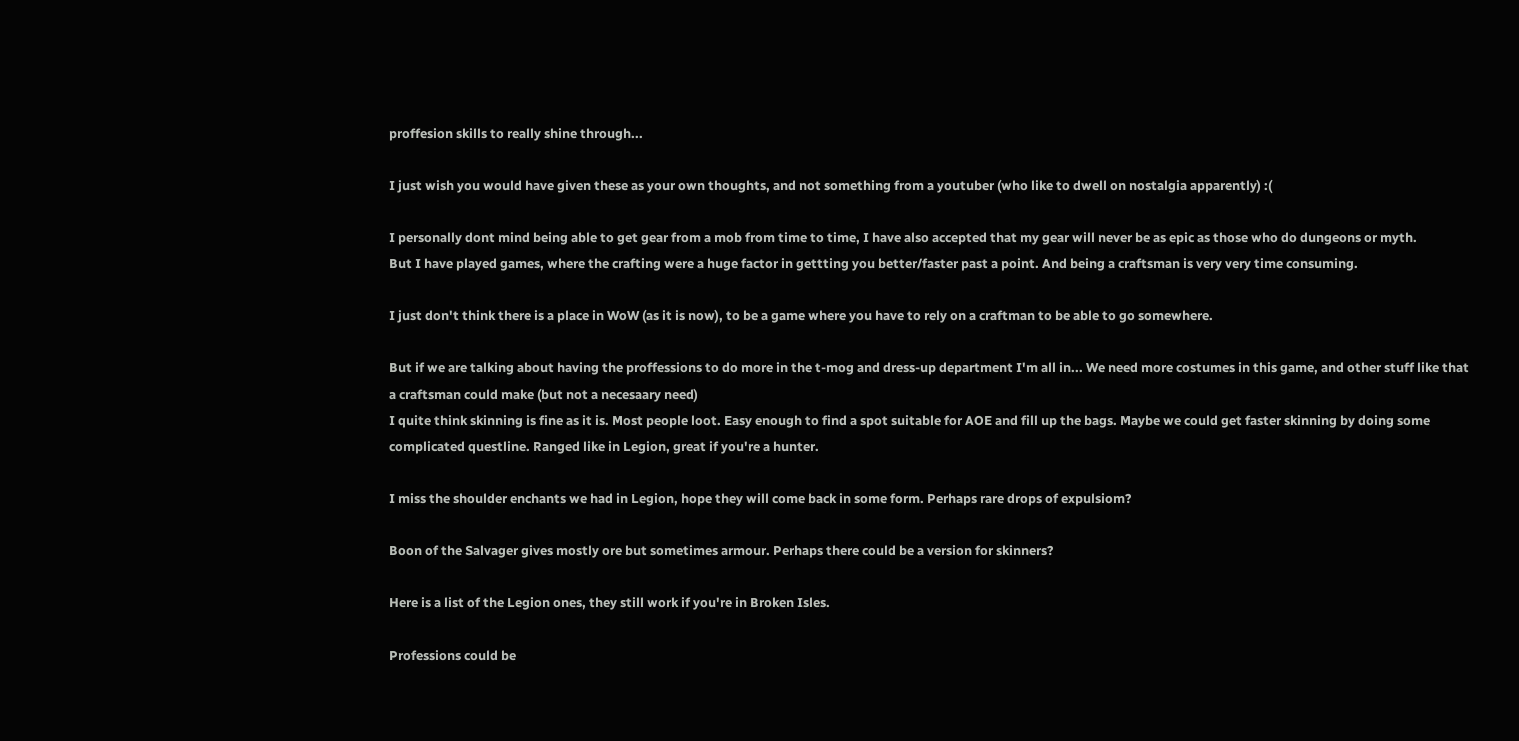proffesion skills to really shine through...

I just wish you would have given these as your own thoughts, and not something from a youtuber (who like to dwell on nostalgia apparently) :(

I personally dont mind being able to get gear from a mob from time to time, I have also accepted that my gear will never be as epic as those who do dungeons or myth.
But I have played games, where the crafting were a huge factor in gettting you better/faster past a point. And being a craftsman is very very time consuming.

I just don't think there is a place in WoW (as it is now), to be a game where you have to rely on a craftman to be able to go somewhere.

But if we are talking about having the proffessions to do more in the t-mog and dress-up department I'm all in... We need more costumes in this game, and other stuff like that a craftsman could make (but not a necesaary need)
I quite think skinning is fine as it is. Most people loot. Easy enough to find a spot suitable for AOE and fill up the bags. Maybe we could get faster skinning by doing some complicated questline. Ranged like in Legion, great if you're a hunter.

I miss the shoulder enchants we had in Legion, hope they will come back in some form. Perhaps rare drops of expulsiom?

Boon of the Salvager gives mostly ore but sometimes armour. Perhaps there could be a version for skinners?

Here is a list of the Legion ones, they still work if you're in Broken Isles.

Professions could be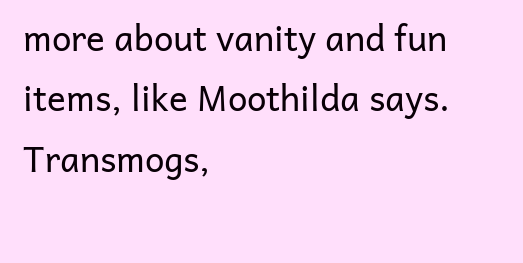more about vanity and fun items, like Moothilda says. Transmogs,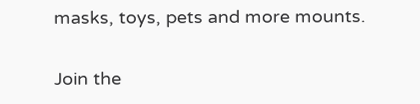masks, toys, pets and more mounts.

Join the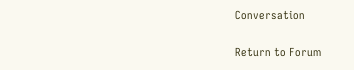Conversation

Return to Forum